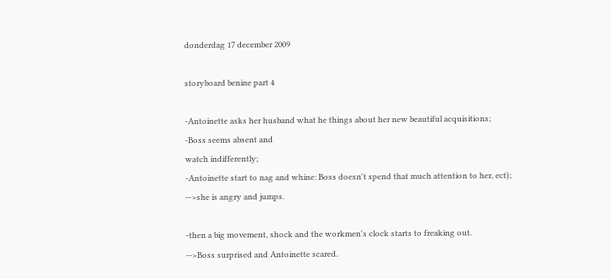donderdag 17 december 2009

storyboard benine part 4

-Antoinette asks her husband what he things about her new beautiful acquisitions;
-Boss seems absent and
watch indifferently;
-Antoinette start to nag and whine: Boss doesn't spend that much attention to her, ect);
-->she is angry and jumps.

-then a big movement, shock and the workmen's clock starts to freaking out.
-->Boss surprised and Antoinette scared.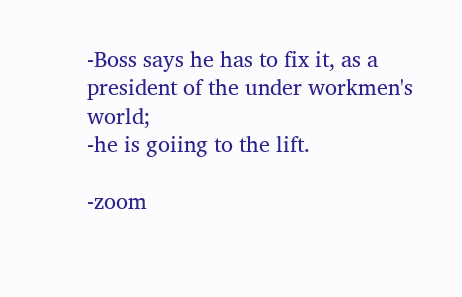-Boss says he has to fix it, as a president of the under workmen's world;
-he is goiing to the lift.

-zoom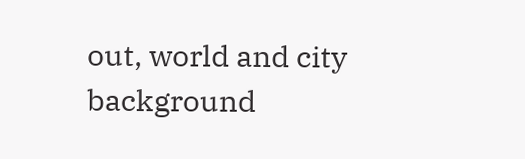out, world and city background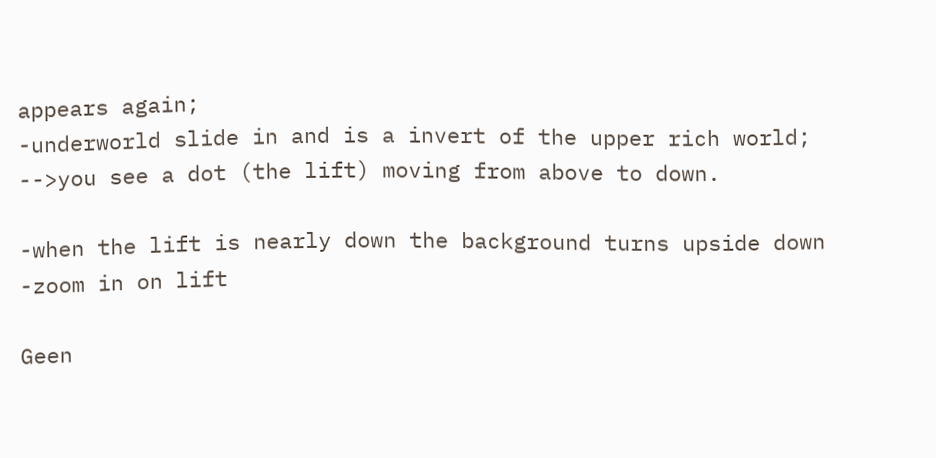appears again;
-underworld slide in and is a invert of the upper rich world;
-->you see a dot (the lift) moving from above to down.

-when the lift is nearly down the background turns upside down
-zoom in on lift

Geen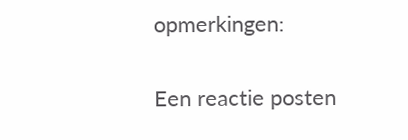opmerkingen:

Een reactie posten